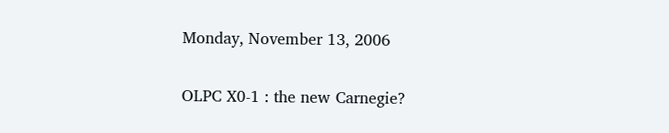Monday, November 13, 2006

OLPC X0-1 : the new Carnegie?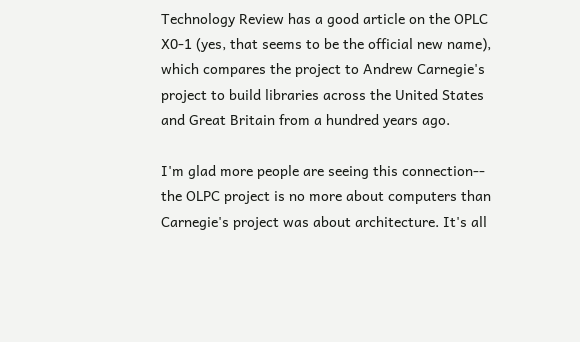Technology Review has a good article on the OPLC X0-1 (yes, that seems to be the official new name), which compares the project to Andrew Carnegie's project to build libraries across the United States and Great Britain from a hundred years ago.

I'm glad more people are seeing this connection-- the OLPC project is no more about computers than Carnegie's project was about architecture. It's all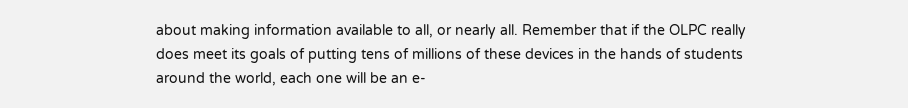about making information available to all, or nearly all. Remember that if the OLPC really does meet its goals of putting tens of millions of these devices in the hands of students around the world, each one will be an e-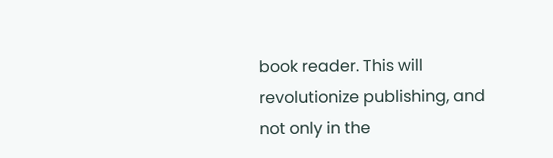book reader. This will revolutionize publishing, and not only in the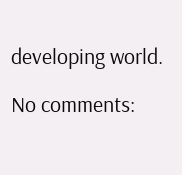developing world.

No comments: